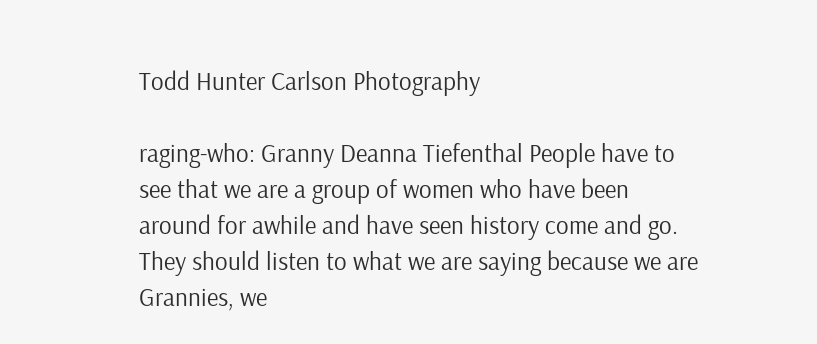Todd Hunter Carlson Photography

raging-who: Granny Deanna Tiefenthal People have to see that we are a group of women who have been around for awhile and have seen history come and go. They should listen to what we are saying because we are Grannies, we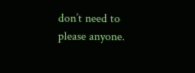don’t need to please anyone.